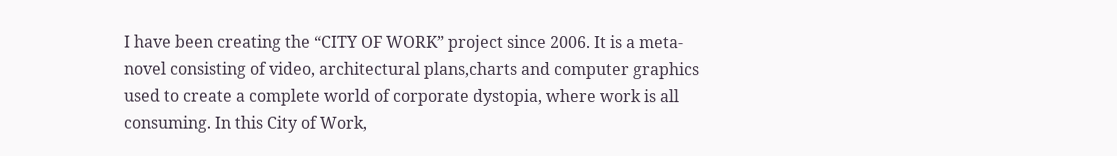I have been creating the “CITY OF WORK” project since 2006. It is a meta-novel consisting of video, architectural plans,charts and computer graphics used to create a complete world of corporate dystopia, where work is all consuming. In this City of Work,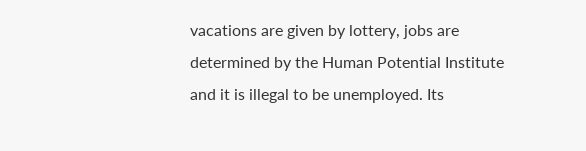vacations are given by lottery, jobs are determined by the Human Potential Institute and it is illegal to be unemployed. Its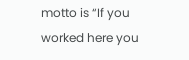motto is “If you worked here you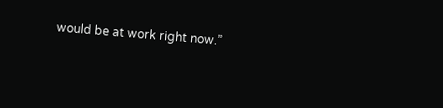would be at work right now.”